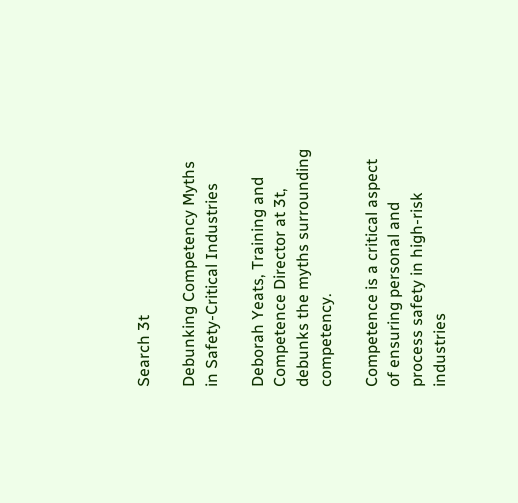Search 3t

Debunking Competency Myths in Safety-Critical Industries

Deborah Yeats, Training and Competence Director at 3t, debunks the myths surrounding competency.

Competence is a critical aspect of ensuring personal and process safety in high-risk industries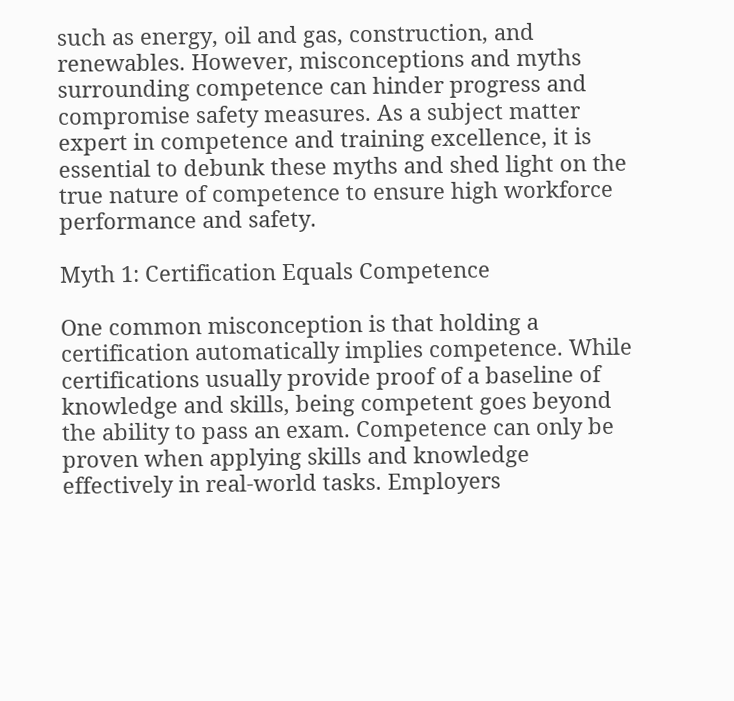such as energy, oil and gas, construction, and renewables. However, misconceptions and myths surrounding competence can hinder progress and compromise safety measures. As a subject matter expert in competence and training excellence, it is essential to debunk these myths and shed light on the true nature of competence to ensure high workforce performance and safety.

Myth 1: Certification Equals Competence

One common misconception is that holding a certification automatically implies competence. While certifications usually provide proof of a baseline of knowledge and skills, being competent goes beyond the ability to pass an exam. Competence can only be proven when applying skills and knowledge effectively in real-world tasks. Employers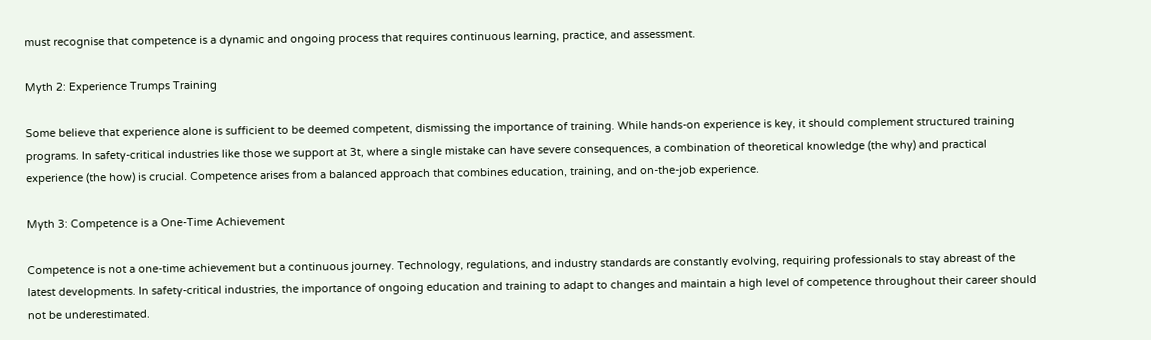must recognise that competence is a dynamic and ongoing process that requires continuous learning, practice, and assessment.

Myth 2: Experience Trumps Training

Some believe that experience alone is sufficient to be deemed competent, dismissing the importance of training. While hands-on experience is key, it should complement structured training programs. In safety-critical industries like those we support at 3t, where a single mistake can have severe consequences, a combination of theoretical knowledge (the why) and practical experience (the how) is crucial. Competence arises from a balanced approach that combines education, training, and on-the-job experience.

Myth 3: Competence is a One-Time Achievement

Competence is not a one-time achievement but a continuous journey. Technology, regulations, and industry standards are constantly evolving, requiring professionals to stay abreast of the latest developments. In safety-critical industries, the importance of ongoing education and training to adapt to changes and maintain a high level of competence throughout their career should not be underestimated.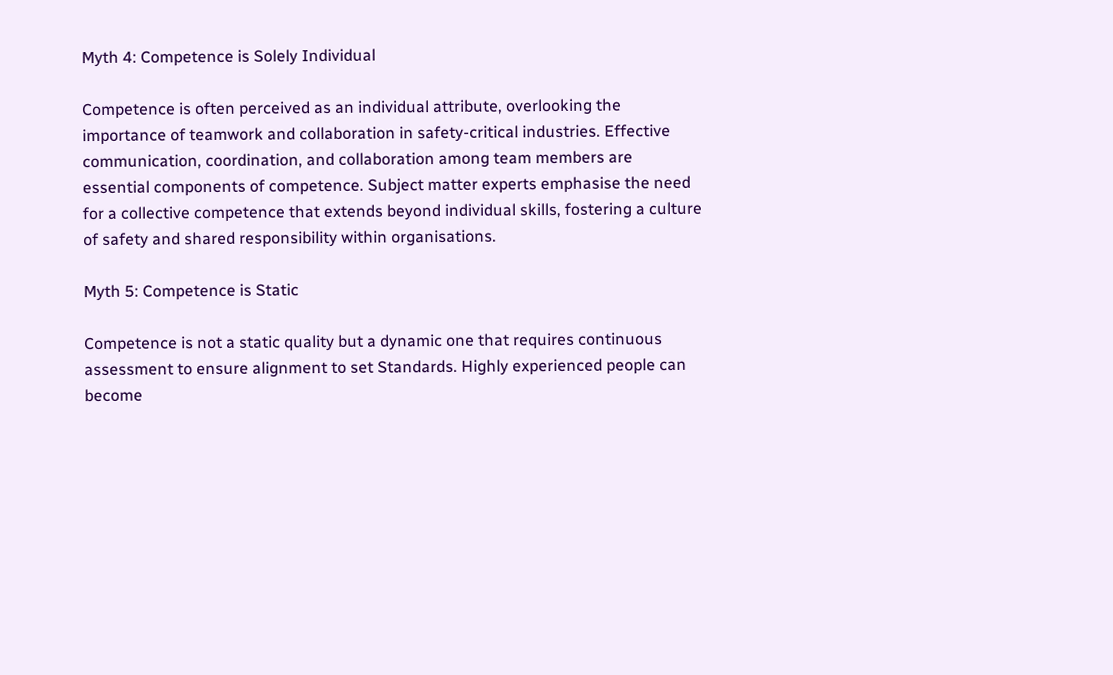Myth 4: Competence is Solely Individual

Competence is often perceived as an individual attribute, overlooking the importance of teamwork and collaboration in safety-critical industries. Effective communication, coordination, and collaboration among team members are essential components of competence. Subject matter experts emphasise the need for a collective competence that extends beyond individual skills, fostering a culture of safety and shared responsibility within organisations.

Myth 5: Competence is Static

Competence is not a static quality but a dynamic one that requires continuous assessment to ensure alignment to set Standards. Highly experienced people can become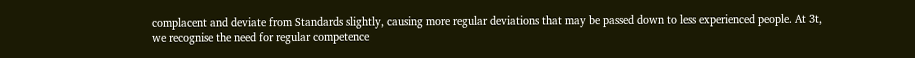complacent and deviate from Standards slightly, causing more regular deviations that may be passed down to less experienced people. At 3t, we recognise the need for regular competence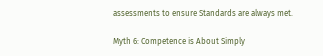assessments to ensure Standards are always met.

Myth 6: Competence is About Simply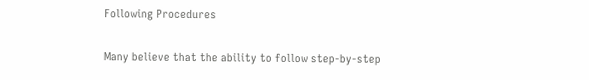Following Procedures

Many believe that the ability to follow step-by-step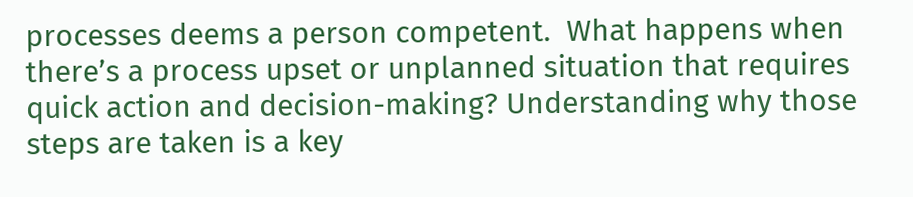processes deems a person competent.  What happens when there’s a process upset or unplanned situation that requires quick action and decision-making? Understanding why those steps are taken is a key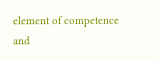element of competence and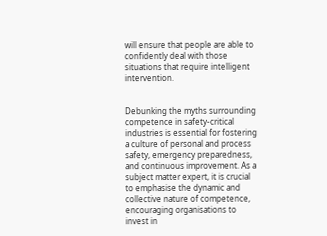will ensure that people are able to confidently deal with those situations that require intelligent intervention.


Debunking the myths surrounding competence in safety-critical industries is essential for fostering a culture of personal and process safety, emergency preparedness, and continuous improvement. As a subject matter expert, it is crucial to emphasise the dynamic and collective nature of competence, encouraging organisations to invest in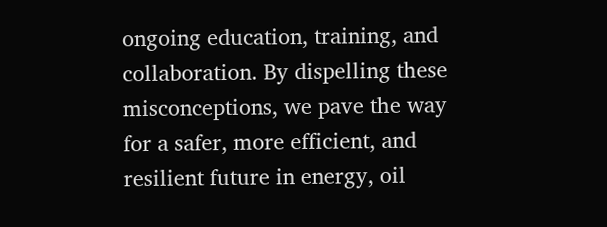ongoing education, training, and collaboration. By dispelling these misconceptions, we pave the way for a safer, more efficient, and resilient future in energy, oil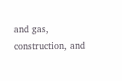and gas, construction, and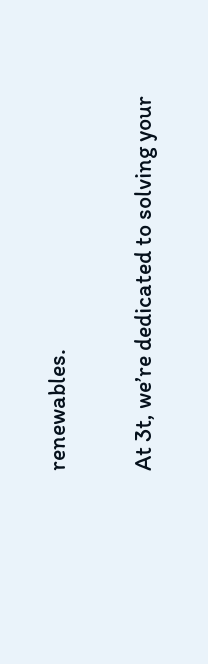renewables.

At 3t, we’re dedicated to solving your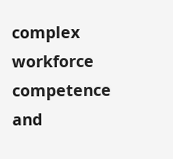complex workforce competence and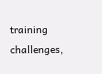training challenges,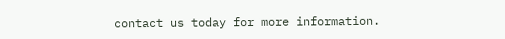contact us today for more information.